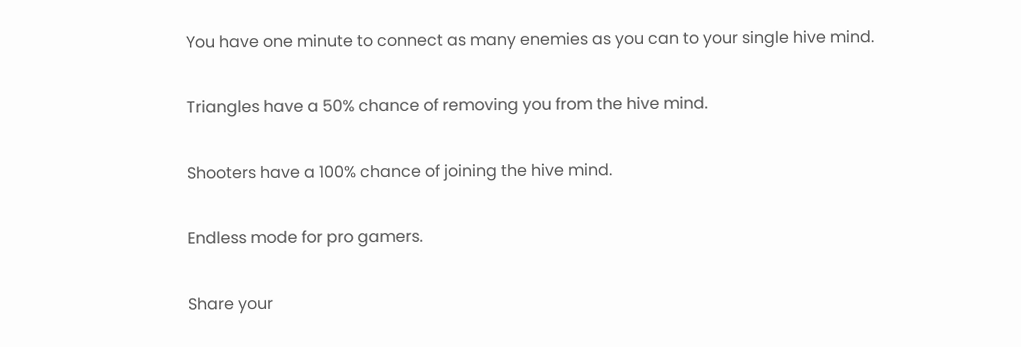You have one minute to connect as many enemies as you can to your single hive mind.

Triangles have a 50% chance of removing you from the hive mind.

Shooters have a 100% chance of joining the hive mind.

Endless mode for pro gamers.

Share your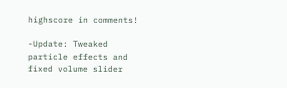highscore in comments!

-Update: Tweaked particle effects and fixed volume slider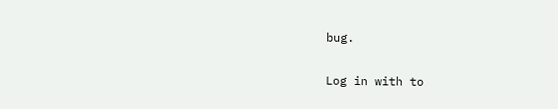bug.


Log in with to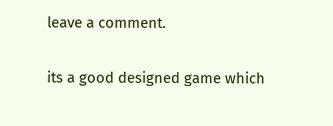leave a comment.

its a good designed game which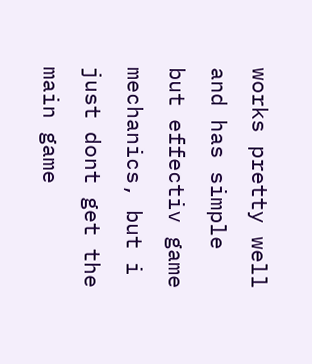works pretty well and has simple but effectiv game mechanics, but i just dont get the main game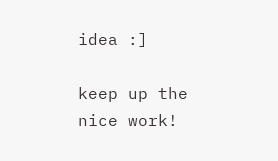idea :]

keep up the nice work!